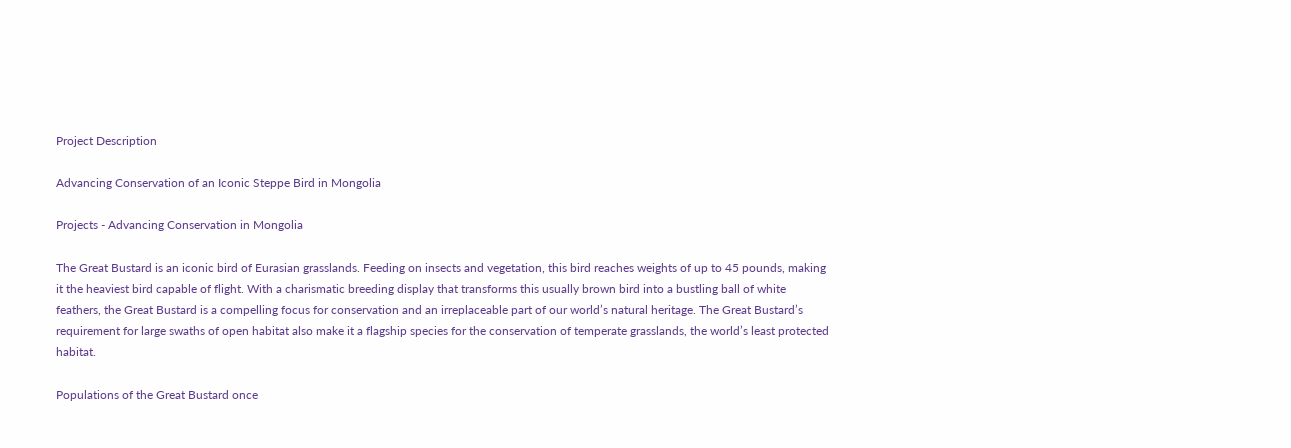Project Description

Advancing Conservation of an Iconic Steppe Bird in Mongolia

Projects - Advancing Conservation in Mongolia

The Great Bustard is an iconic bird of Eurasian grasslands. Feeding on insects and vegetation, this bird reaches weights of up to 45 pounds, making it the heaviest bird capable of flight. With a charismatic breeding display that transforms this usually brown bird into a bustling ball of white feathers, the Great Bustard is a compelling focus for conservation and an irreplaceable part of our world’s natural heritage. The Great Bustard’s requirement for large swaths of open habitat also make it a flagship species for the conservation of temperate grasslands, the world’s least protected habitat.

Populations of the Great Bustard once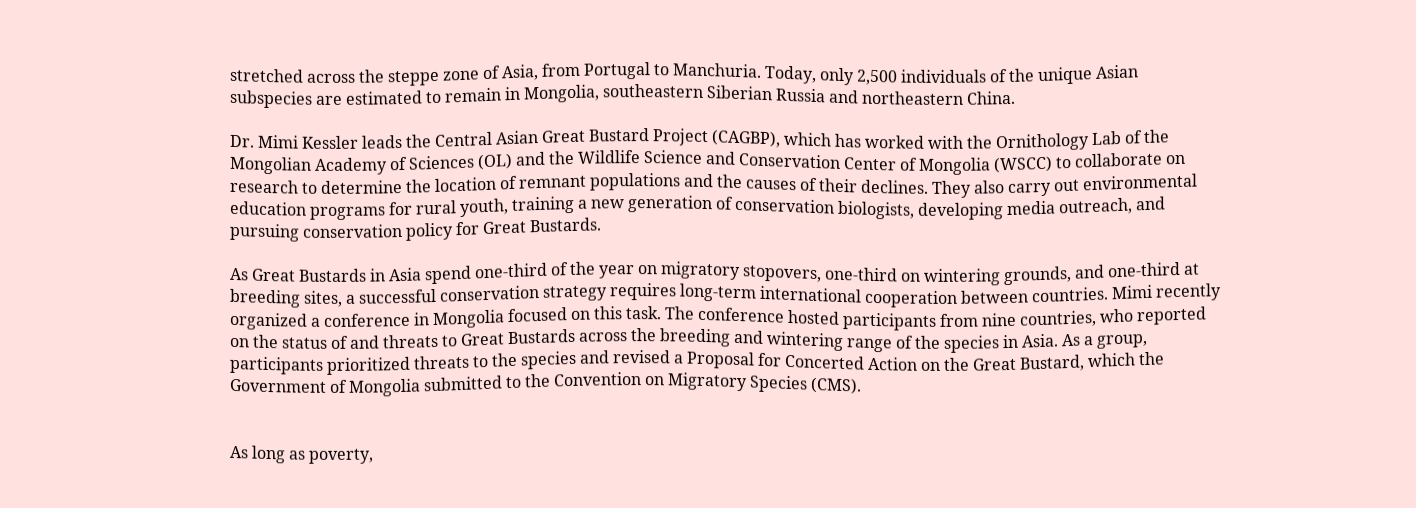stretched across the steppe zone of Asia, from Portugal to Manchuria. Today, only 2,500 individuals of the unique Asian subspecies are estimated to remain in Mongolia, southeastern Siberian Russia and northeastern China.

Dr. Mimi Kessler leads the Central Asian Great Bustard Project (CAGBP), which has worked with the Ornithology Lab of the Mongolian Academy of Sciences (OL) and the Wildlife Science and Conservation Center of Mongolia (WSCC) to collaborate on research to determine the location of remnant populations and the causes of their declines. They also carry out environmental education programs for rural youth, training a new generation of conservation biologists, developing media outreach, and pursuing conservation policy for Great Bustards.

As Great Bustards in Asia spend one-third of the year on migratory stopovers, one-third on wintering grounds, and one-third at breeding sites, a successful conservation strategy requires long-term international cooperation between countries. Mimi recently organized a conference in Mongolia focused on this task. The conference hosted participants from nine countries, who reported on the status of and threats to Great Bustards across the breeding and wintering range of the species in Asia. As a group, participants prioritized threats to the species and revised a Proposal for Concerted Action on the Great Bustard, which the Government of Mongolia submitted to the Convention on Migratory Species (CMS).


As long as poverty,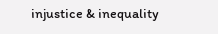injustice & inequality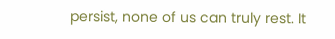persist, none of us can truly rest. It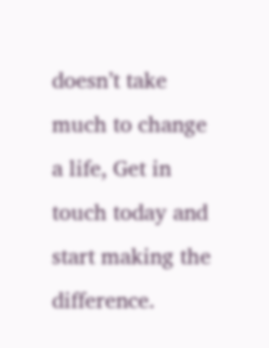doesn’t take much to change a life, Get in touch today and start making the difference.